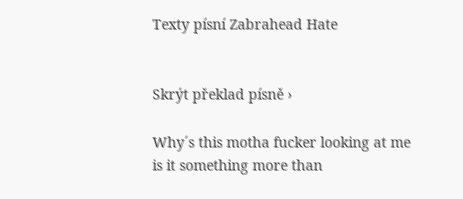Texty písní Zabrahead Hate


Skrýt překlad písně ›

Why´s this motha fucker looking at me
is it something more than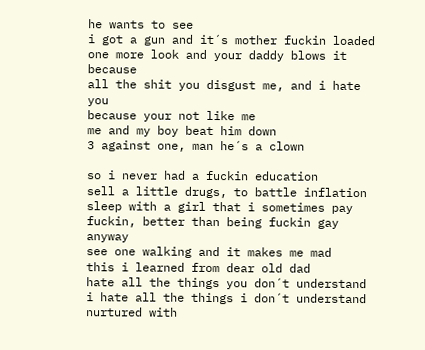he wants to see
i got a gun and it´s mother fuckin loaded
one more look and your daddy blows it because
all the shit you disgust me, and i hate you
because your not like me
me and my boy beat him down
3 against one, man he´s a clown

so i never had a fuckin education
sell a little drugs, to battle inflation
sleep with a girl that i sometimes pay
fuckin, better than being fuckin gay anyway
see one walking and it makes me mad
this i learned from dear old dad
hate all the things you don´t understand
i hate all the things i don´t understand
nurtured with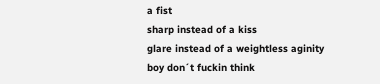a fist
sharp instead of a kiss
glare instead of a weightless aginity
boy don´t fuckin think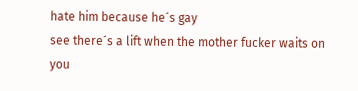hate him because he´s gay
see there´s a lift when the mother fucker waits on you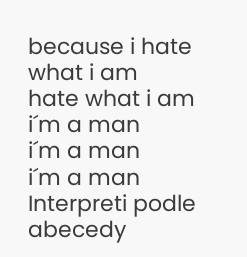because i hate what i am
hate what i am
i´m a man
i´m a man
i´m a man
Interpreti podle abecedy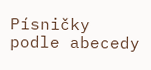Písničky podle abecedy